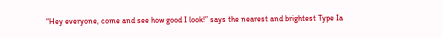“Hey everyone, come and see how good I look!” says the nearest and brightest Type Ia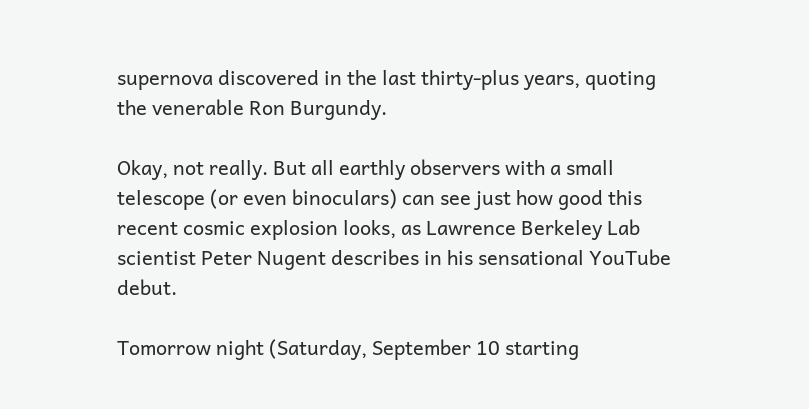supernova discovered in the last thirty-plus years, quoting the venerable Ron Burgundy.

Okay, not really. But all earthly observers with a small telescope (or even binoculars) can see just how good this recent cosmic explosion looks, as Lawrence Berkeley Lab scientist Peter Nugent describes in his sensational YouTube debut.

Tomorrow night (Saturday, September 10 starting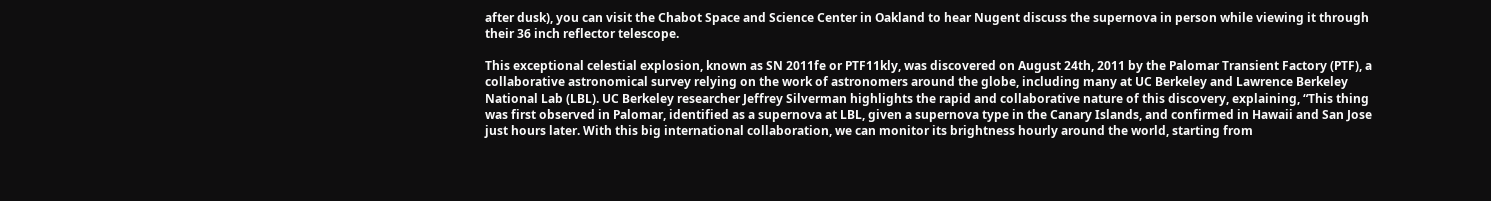after dusk), you can visit the Chabot Space and Science Center in Oakland to hear Nugent discuss the supernova in person while viewing it through their 36 inch reflector telescope.

This exceptional celestial explosion, known as SN 2011fe or PTF11kly, was discovered on August 24th, 2011 by the Palomar Transient Factory (PTF), a collaborative astronomical survey relying on the work of astronomers around the globe, including many at UC Berkeley and Lawrence Berkeley National Lab (LBL). UC Berkeley researcher Jeffrey Silverman highlights the rapid and collaborative nature of this discovery, explaining, “This thing was first observed in Palomar, identified as a supernova at LBL, given a supernova type in the Canary Islands, and confirmed in Hawaii and San Jose just hours later. With this big international collaboration, we can monitor its brightness hourly around the world, starting from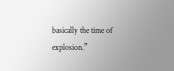basically the time of explosion.”